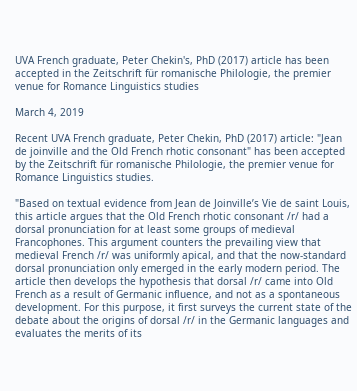UVA French graduate, Peter Chekin's, PhD (2017) article has been accepted in the Zeitschrift für romanische Philologie, the premier venue for Romance Linguistics studies

March 4, 2019

Recent UVA French graduate, Peter Chekin, PhD (2017) article: "Jean de joinville and the Old French rhotic consonant" has been accepted by the Zeitschrift für romanische Philologie, the premier venue for Romance Linguistics studies.

"Based on textual evidence from Jean de Joinville’s Vie de saint Louis, this article argues that the Old French rhotic consonant /r/ had a dorsal pronunciation for at least some groups of medieval Francophones. This argument counters the prevailing view that medieval French /r/ was uniformly apical, and that the now-standard dorsal pronunciation only emerged in the early modern period. The article then develops the hypothesis that dorsal /r/ came into Old French as a result of Germanic influence, and not as a spontaneous development. For this purpose, it first surveys the current state of the debate about the origins of dorsal /r/ in the Germanic languages and evaluates the merits of its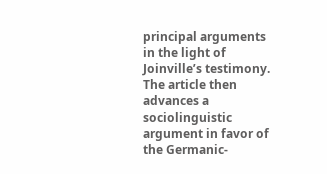principal arguments in the light of Joinville’s testimony. The article then advances a sociolinguistic argument in favor of the Germanic-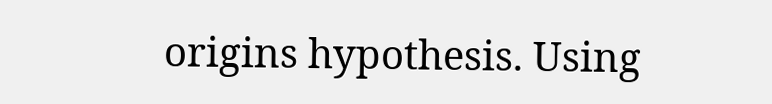origins hypothesis. Using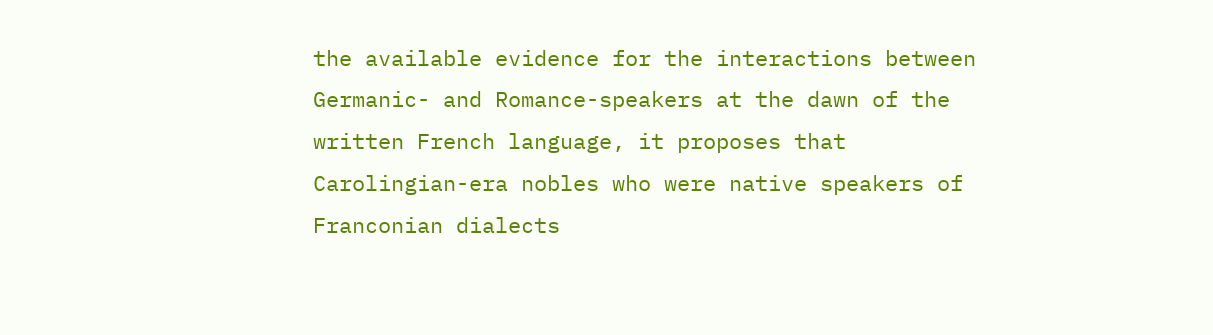the available evidence for the interactions between Germanic- and Romance-speakers at the dawn of the written French language, it proposes that Carolingian-era nobles who were native speakers of Franconian dialects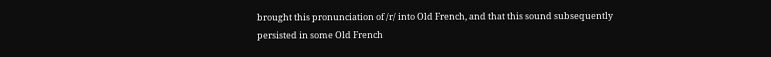brought this pronunciation of /r/ into Old French, and that this sound subsequently persisted in some Old French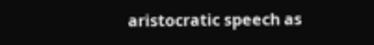aristocratic speech as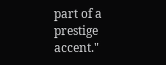part of a prestige accent."